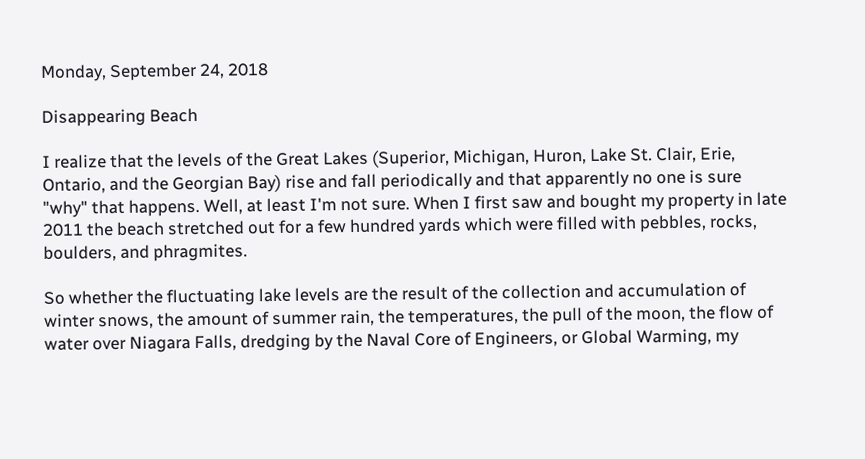Monday, September 24, 2018

Disappearing Beach

I realize that the levels of the Great Lakes (Superior, Michigan, Huron, Lake St. Clair, Erie, Ontario, and the Georgian Bay) rise and fall periodically and that apparently no one is sure "why" that happens. Well, at least I'm not sure. When I first saw and bought my property in late 2011 the beach stretched out for a few hundred yards which were filled with pebbles, rocks, boulders, and phragmites.

So whether the fluctuating lake levels are the result of the collection and accumulation of winter snows, the amount of summer rain, the temperatures, the pull of the moon, the flow of water over Niagara Falls, dredging by the Naval Core of Engineers, or Global Warming, my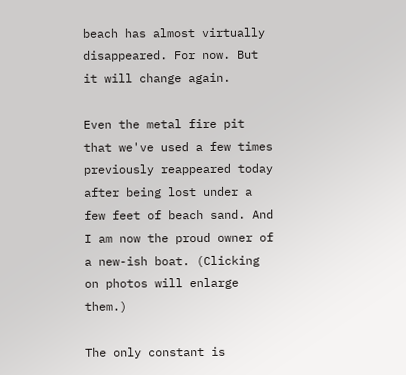beach has almost virtually disappeared. For now. But it will change again.

Even the metal fire pit that we've used a few times previously reappeared today after being lost under a few feet of beach sand. And I am now the proud owner of a new-ish boat. (Clicking on photos will enlarge them.)

The only constant is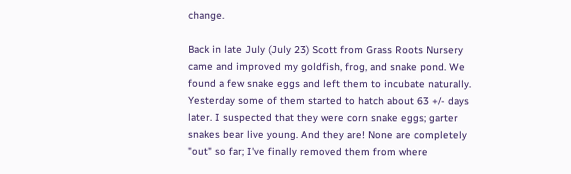change.

Back in late July (July 23) Scott from Grass Roots Nursery came and improved my goldfish, frog, and snake pond. We found a few snake eggs and left them to incubate naturally. Yesterday some of them started to hatch about 63 +/- days later. I suspected that they were corn snake eggs; garter snakes bear live young. And they are! None are completely "out" so far; I've finally removed them from where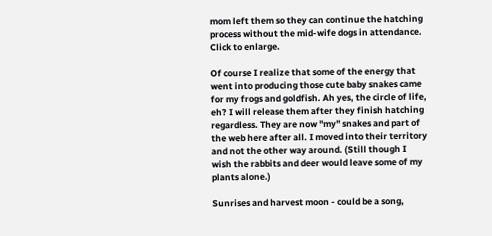mom left them so they can continue the hatching process without the mid-wife dogs in attendance. Click to enlarge.

Of course I realize that some of the energy that went into producing those cute baby snakes came for my frogs and goldfish. Ah yes, the circle of life, eh? I will release them after they finish hatching regardless. They are now "my" snakes and part of the web here after all. I moved into their territory and not the other way around. (Still though I wish the rabbits and deer would leave some of my plants alone.)

Sunrises and harvest moon - could be a song,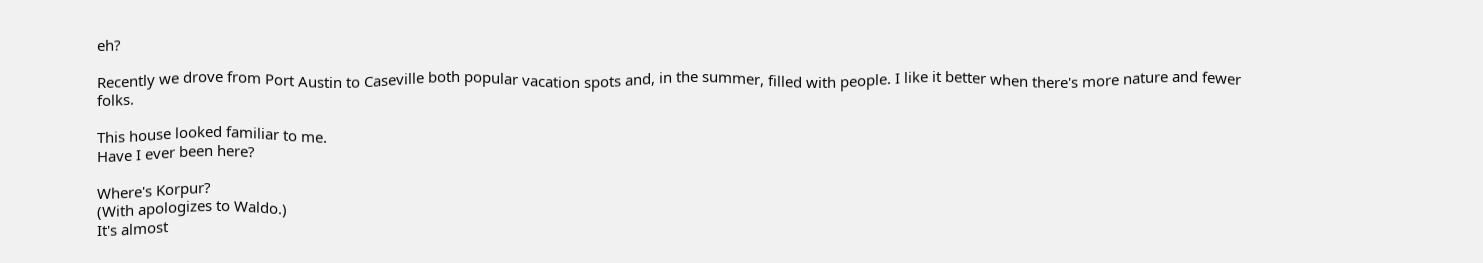eh?

Recently we drove from Port Austin to Caseville both popular vacation spots and, in the summer, filled with people. I like it better when there's more nature and fewer folks.

This house looked familiar to me.
Have I ever been here?

Where's Korpur?
(With apologizes to Waldo.)
It's almost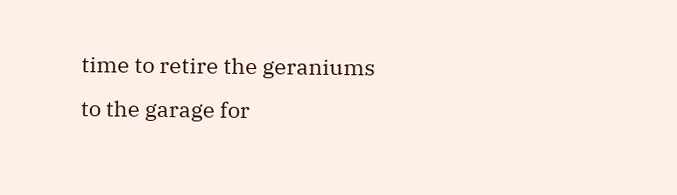time to retire the geraniums to the garage for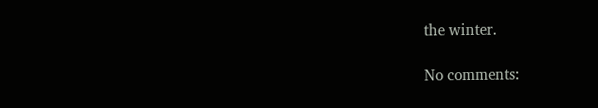the winter.

No comments: